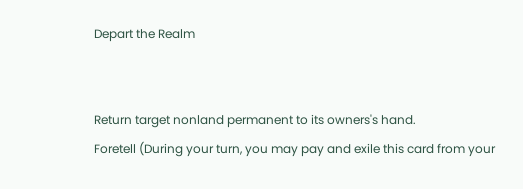Depart the Realm


Return target nonland permanent to its owners's hand.
Foretell (During your turn, you may pay and exile this card from your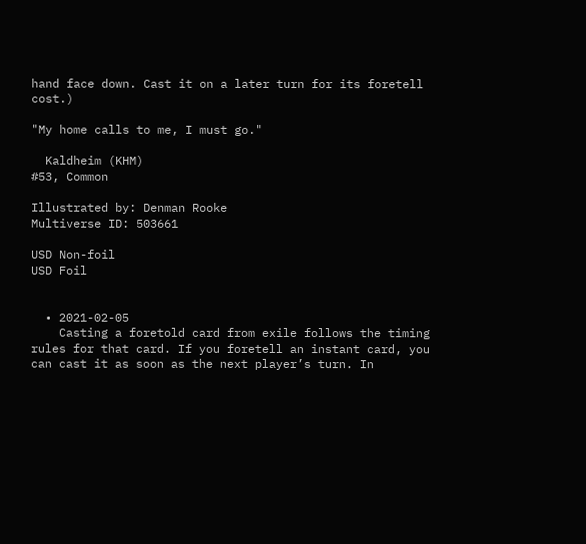hand face down. Cast it on a later turn for its foretell cost.)

"My home calls to me, I must go."

  Kaldheim (KHM)
#53, Common

Illustrated by: Denman Rooke
Multiverse ID: 503661

USD Non-foil
USD Foil


  • 2021-02-05
    Casting a foretold card from exile follows the timing rules for that card. If you foretell an instant card, you can cast it as soon as the next player’s turn. In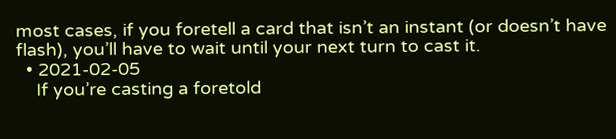most cases, if you foretell a card that isn’t an instant (or doesn’t have flash), you’ll have to wait until your next turn to cast it.
  • 2021-02-05
    If you’re casting a foretold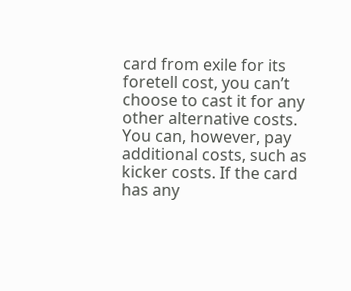card from exile for its foretell cost, you can’t choose to cast it for any other alternative costs. You can, however, pay additional costs, such as kicker costs. If the card has any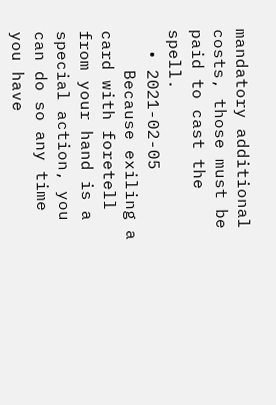mandatory additional costs, those must be paid to cast the spell.
  • 2021-02-05
    Because exiling a card with foretell from your hand is a special action, you can do so any time you have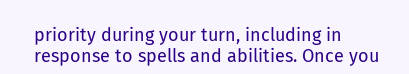priority during your turn, including in response to spells and abilities. Once you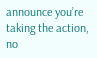announce you’re taking the action, no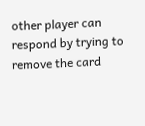other player can respond by trying to remove the card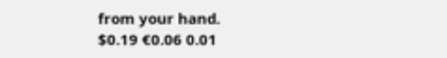from your hand.
$0.19 €0.06 0.01